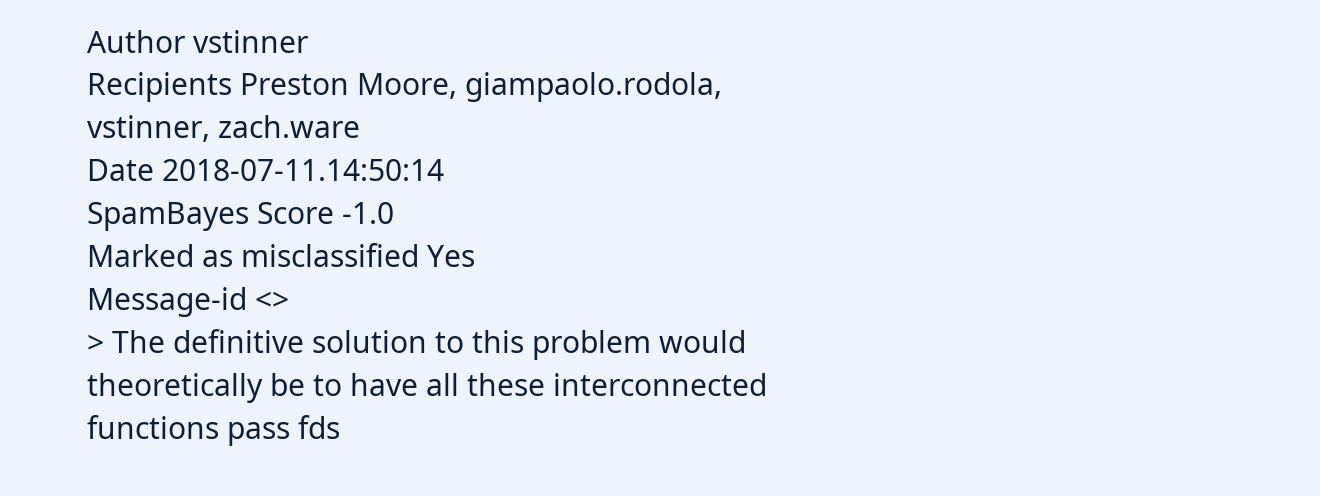Author vstinner
Recipients Preston Moore, giampaolo.rodola, vstinner, zach.ware
Date 2018-07-11.14:50:14
SpamBayes Score -1.0
Marked as misclassified Yes
Message-id <>
> The definitive solution to this problem would theoretically be to have all these interconnected functions pass fds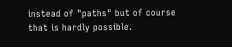instead of "paths" but of course that is hardly possible.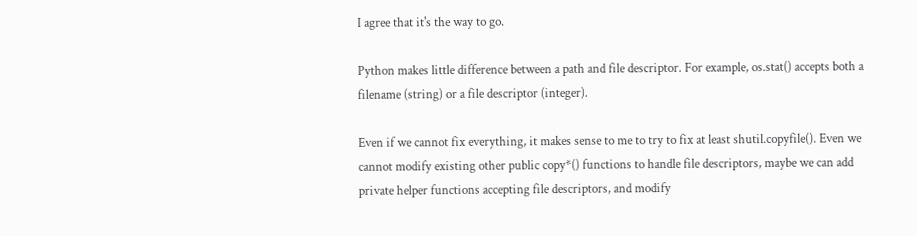I agree that it's the way to go.

Python makes little difference between a path and file descriptor. For example, os.stat() accepts both a filename (string) or a file descriptor (integer).

Even if we cannot fix everything, it makes sense to me to try to fix at least shutil.copyfile(). Even we cannot modify existing other public copy*() functions to handle file descriptors, maybe we can add private helper functions accepting file descriptors, and modify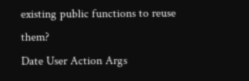existing public functions to reuse them?
Date User Action Args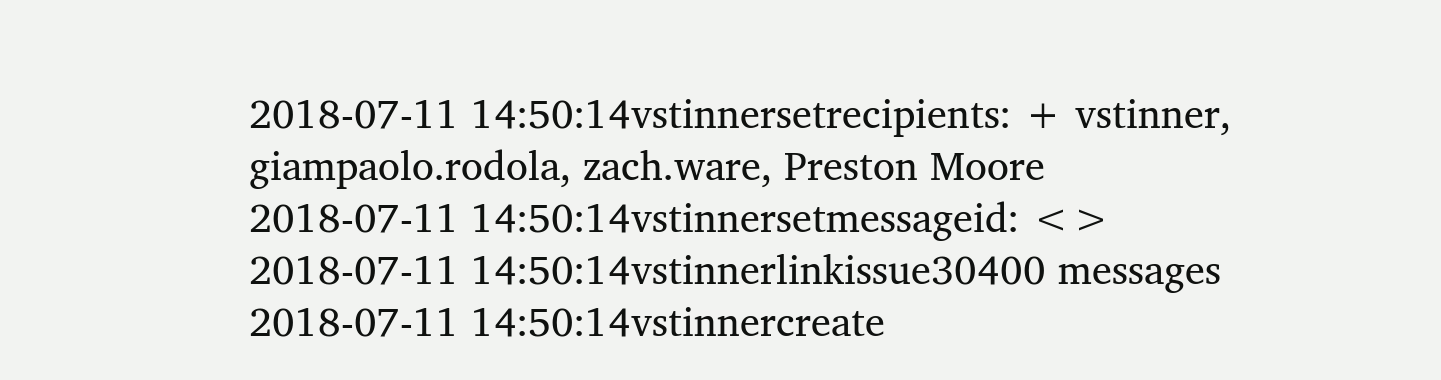2018-07-11 14:50:14vstinnersetrecipients: + vstinner, giampaolo.rodola, zach.ware, Preston Moore
2018-07-11 14:50:14vstinnersetmessageid: <>
2018-07-11 14:50:14vstinnerlinkissue30400 messages
2018-07-11 14:50:14vstinnercreate